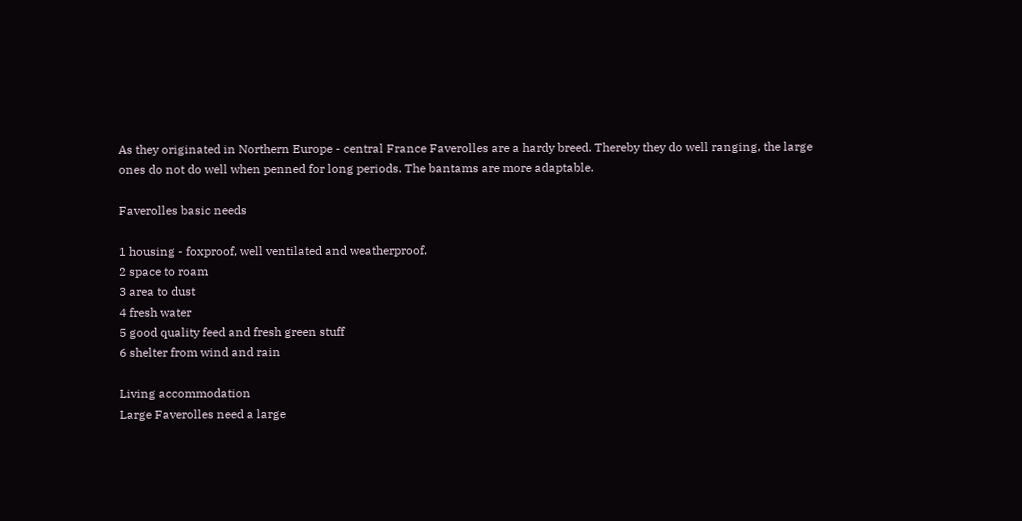As they originated in Northern Europe - central France Faverolles are a hardy breed. Thereby they do well ranging, the large ones do not do well when penned for long periods. The bantams are more adaptable.

Faverolles basic needs

1 housing - foxproof, well ventilated and weatherproof.
2 space to roam
3 area to dust
4 fresh water
5 good quality feed and fresh green stuff
6 shelter from wind and rain

Living accommodation
Large Faverolles need a large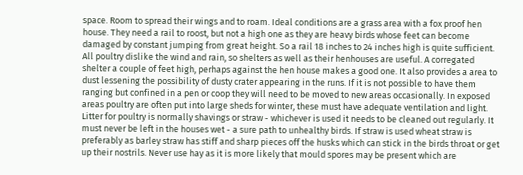space. Room to spread their wings and to roam. Ideal conditions are a grass area with a fox proof hen house. They need a rail to roost, but not a high one as they are heavy birds whose feet can become damaged by constant jumping from great height. So a rail 18 inches to 24 inches high is quite sufficient. All poultry dislike the wind and rain, so shelters as well as their henhouses are useful. A corregated shelter a couple of feet high, perhaps against the hen house makes a good one. It also provides a area to dust lessening the possibility of dusty crater appearing in the runs. If it is not possible to have them ranging but confined in a pen or coop they will need to be moved to new areas occasionally. In exposed areas poultry are often put into large sheds for winter, these must have adequate ventilation and light.
Litter for poultry is normally shavings or straw - whichever is used it needs to be cleaned out regularly. It must never be left in the houses wet - a sure path to unhealthy birds. If straw is used wheat straw is preferably as barley straw has stiff and sharp pieces off the husks which can stick in the birds throat or get up their nostrils. Never use hay as it is more likely that mould spores may be present which are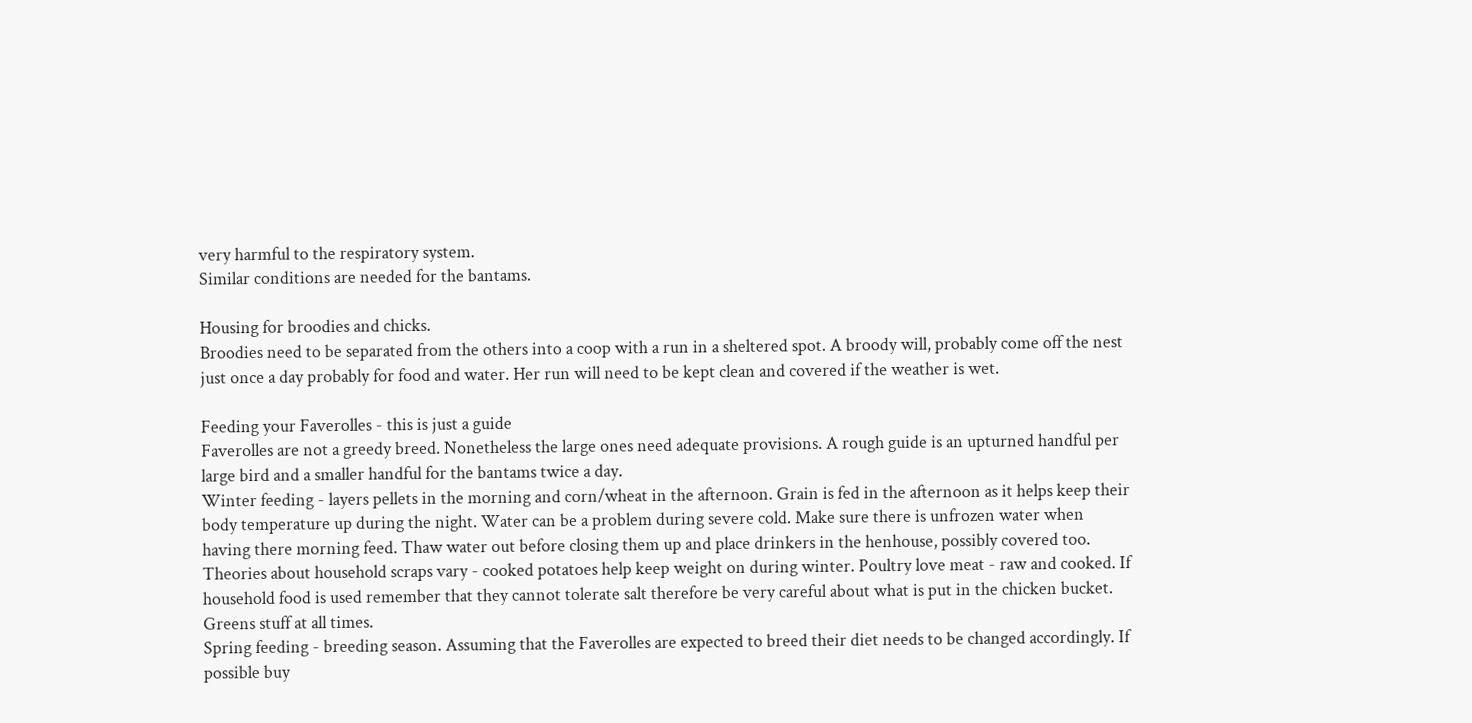very harmful to the respiratory system.
Similar conditions are needed for the bantams.

Housing for broodies and chicks.
Broodies need to be separated from the others into a coop with a run in a sheltered spot. A broody will, probably come off the nest just once a day probably for food and water. Her run will need to be kept clean and covered if the weather is wet.

Feeding your Faverolles - this is just a guide
Faverolles are not a greedy breed. Nonetheless the large ones need adequate provisions. A rough guide is an upturned handful per large bird and a smaller handful for the bantams twice a day.
Winter feeding - layers pellets in the morning and corn/wheat in the afternoon. Grain is fed in the afternoon as it helps keep their body temperature up during the night. Water can be a problem during severe cold. Make sure there is unfrozen water when having there morning feed. Thaw water out before closing them up and place drinkers in the henhouse, possibly covered too. Theories about household scraps vary - cooked potatoes help keep weight on during winter. Poultry love meat - raw and cooked. If household food is used remember that they cannot tolerate salt therefore be very careful about what is put in the chicken bucket. Greens stuff at all times.
Spring feeding - breeding season. Assuming that the Faverolles are expected to breed their diet needs to be changed accordingly. If possible buy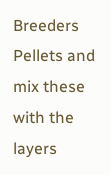Breeders Pellets and mix these with the layers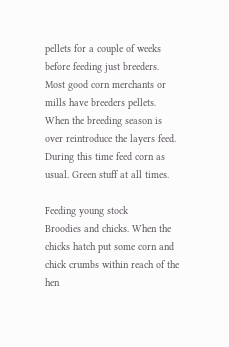pellets for a couple of weeks before feeding just breeders. Most good corn merchants or mills have breeders pellets. When the breeding season is over reintroduce the layers feed. During this time feed corn as usual. Green stuff at all times.

Feeding young stock
Broodies and chicks. When the chicks hatch put some corn and chick crumbs within reach of the hen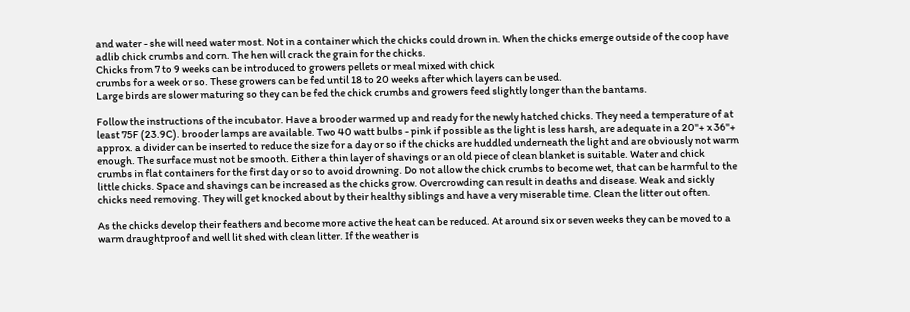and water - she will need water most. Not in a container which the chicks could drown in. When the chicks emerge outside of the coop have adlib chick crumbs and corn. The hen will crack the grain for the chicks.
Chicks from 7 to 9 weeks can be introduced to growers pellets or meal mixed with chick
crumbs for a week or so. These growers can be fed until 18 to 20 weeks after which layers can be used.
Large birds are slower maturing so they can be fed the chick crumbs and growers feed slightly longer than the bantams.

Follow the instructions of the incubator. Have a brooder warmed up and ready for the newly hatched chicks. They need a temperature of at least 75F (23.9C). brooder lamps are available. Two 40 watt bulbs - pink if possible as the light is less harsh, are adequate in a 20"+ x 36"+ approx. a divider can be inserted to reduce the size for a day or so if the chicks are huddled underneath the light and are obviously not warm enough. The surface must not be smooth. Either a thin layer of shavings or an old piece of clean blanket is suitable. Water and chick crumbs in flat containers for the first day or so to avoid drowning. Do not allow the chick crumbs to become wet, that can be harmful to the little chicks. Space and shavings can be increased as the chicks grow. Overcrowding can result in deaths and disease. Weak and sickly chicks need removing. They will get knocked about by their healthy siblings and have a very miserable time. Clean the litter out often.

As the chicks develop their feathers and become more active the heat can be reduced. At around six or seven weeks they can be moved to a warm draughtproof and well lit shed with clean litter. If the weather is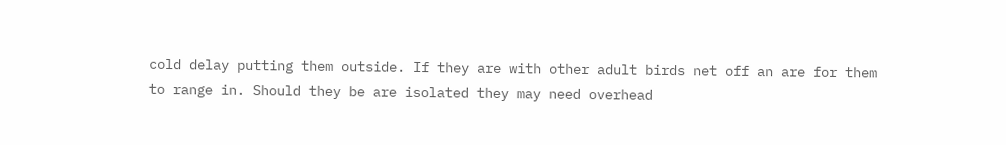cold delay putting them outside. If they are with other adult birds net off an are for them to range in. Should they be are isolated they may need overhead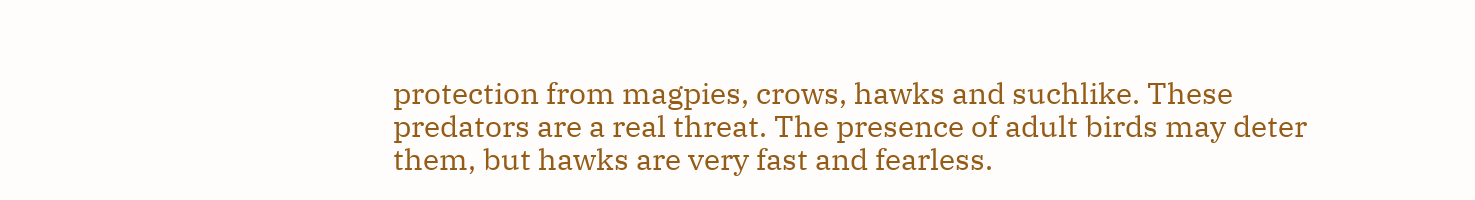protection from magpies, crows, hawks and suchlike. These predators are a real threat. The presence of adult birds may deter them, but hawks are very fast and fearless.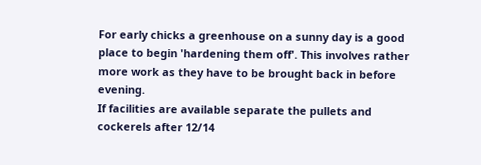For early chicks a greenhouse on a sunny day is a good place to begin 'hardening them off'. This involves rather more work as they have to be brought back in before evening.
If facilities are available separate the pullets and cockerels after 12/14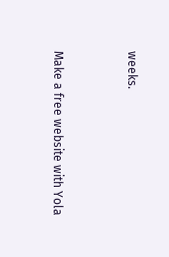weeks.


Make a free website with Yola